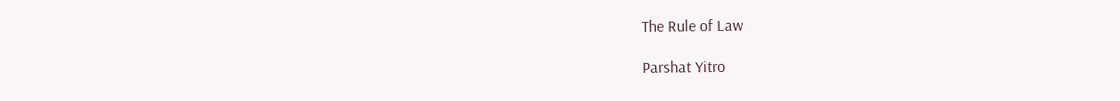The Rule of Law

Parshat Yitro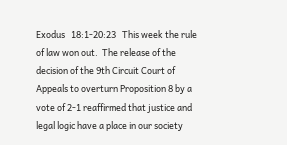Exodus   18:1-20:23   This week the rule of law won out.  The release of the decision of the 9th Circuit Court of Appeals to overturn Proposition 8 by a vote of 2-1 reaffirmed that justice and legal logic have a place in our society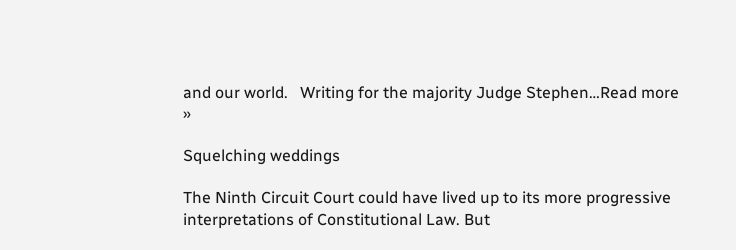and our world.   Writing for the majority Judge Stephen…Read more »

Squelching weddings

The Ninth Circuit Court could have lived up to its more progressive interpretations of Constitutional Law. But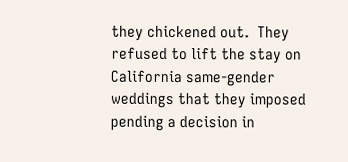they chickened out.  They refused to lift the stay on California same-gender weddings that they imposed pending a decision in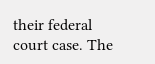their federal court case. The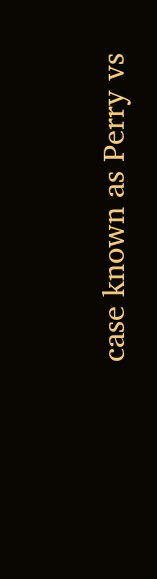case known as Perry vs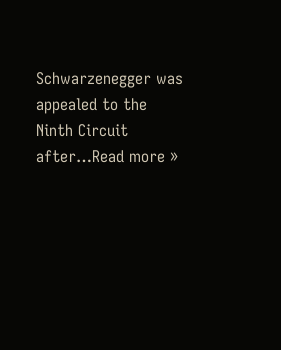Schwarzenegger was appealed to the Ninth Circuit after…Read more »